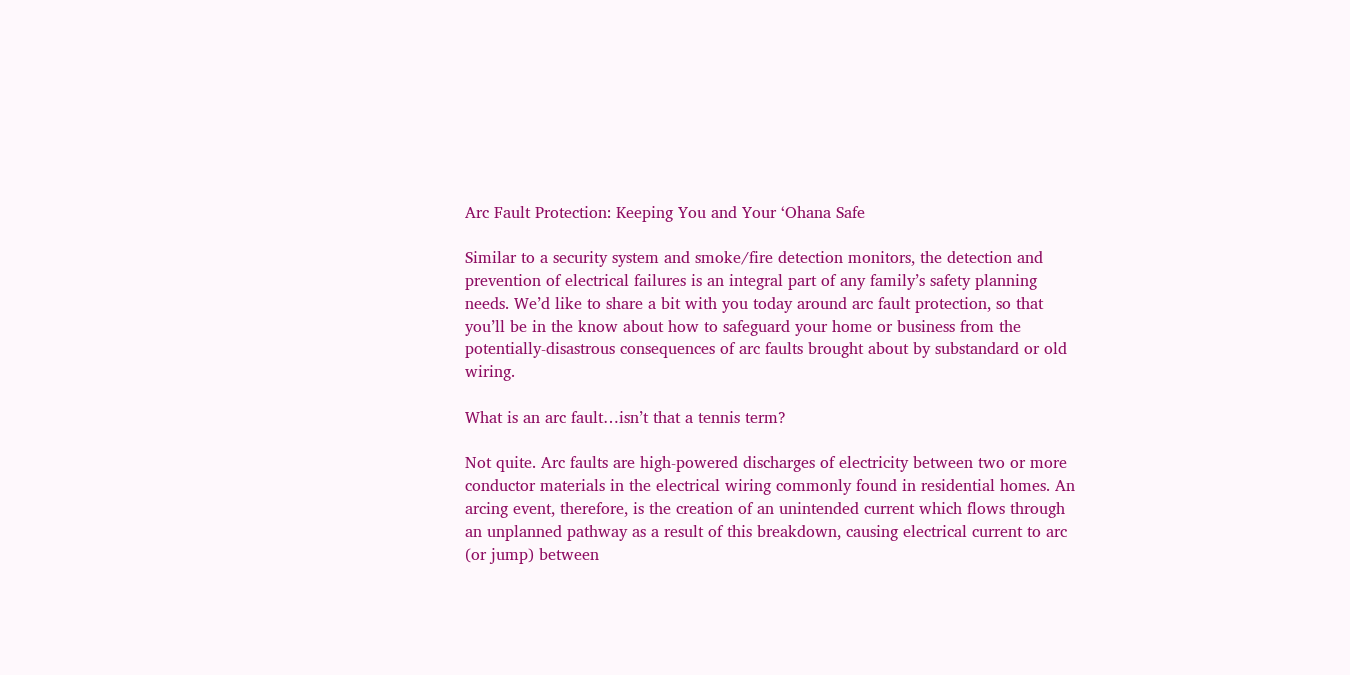Arc Fault Protection: Keeping You and Your ‘Ohana Safe

Similar to a security system and smoke/fire detection monitors, the detection and prevention of electrical failures is an integral part of any family’s safety planning needs. We’d like to share a bit with you today around arc fault protection, so that you’ll be in the know about how to safeguard your home or business from the potentially-disastrous consequences of arc faults brought about by substandard or old wiring.

What is an arc fault…isn’t that a tennis term?

Not quite. Arc faults are high-powered discharges of electricity between two or more conductor materials in the electrical wiring commonly found in residential homes. An arcing event, therefore, is the creation of an unintended current which flows through an unplanned pathway as a result of this breakdown, causing electrical current to arc (or jump) between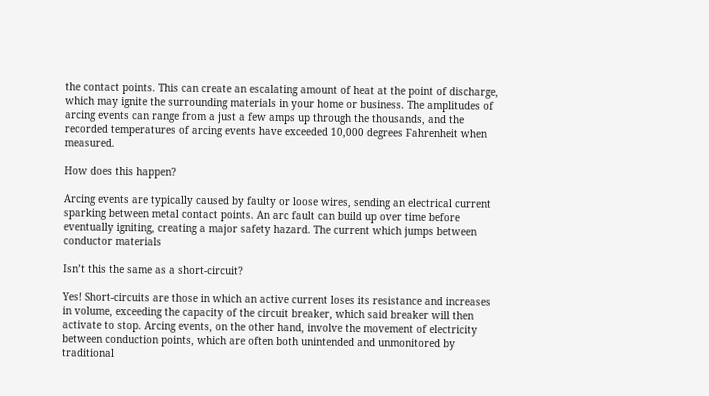the contact points. This can create an escalating amount of heat at the point of discharge, which may ignite the surrounding materials in your home or business. The amplitudes of arcing events can range from a just a few amps up through the thousands, and the recorded temperatures of arcing events have exceeded 10,000 degrees Fahrenheit when measured.

How does this happen?

Arcing events are typically caused by faulty or loose wires, sending an electrical current sparking between metal contact points. An arc fault can build up over time before eventually igniting, creating a major safety hazard. The current which jumps between conductor materials

Isn’t this the same as a short-circuit?

Yes! Short-circuits are those in which an active current loses its resistance and increases in volume, exceeding the capacity of the circuit breaker, which said breaker will then activate to stop. Arcing events, on the other hand, involve the movement of electricity between conduction points, which are often both unintended and unmonitored by traditional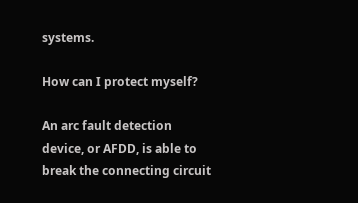systems.

How can I protect myself?

An arc fault detection device, or AFDD, is able to break the connecting circuit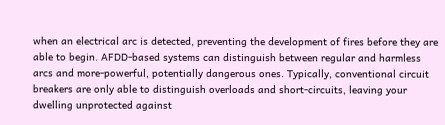when an electrical arc is detected, preventing the development of fires before they are able to begin. AFDD-based systems can distinguish between regular and harmless arcs and more-powerful, potentially dangerous ones. Typically, conventional circuit breakers are only able to distinguish overloads and short-circuits, leaving your dwelling unprotected against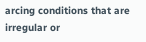arcing conditions that are irregular or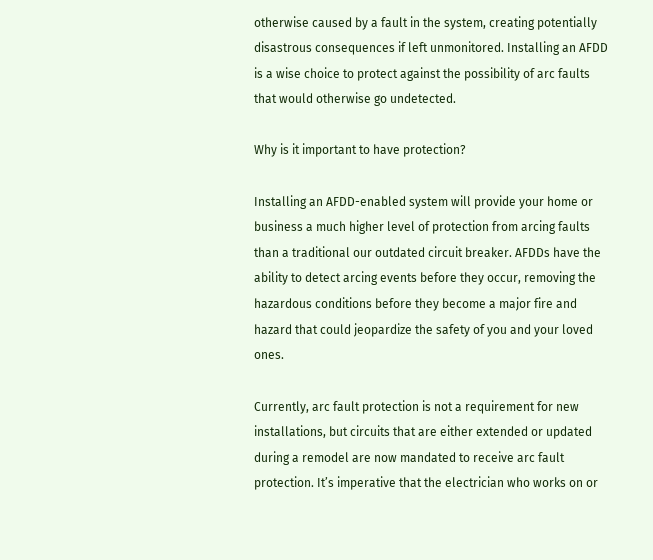otherwise caused by a fault in the system, creating potentially disastrous consequences if left unmonitored. Installing an AFDD is a wise choice to protect against the possibility of arc faults that would otherwise go undetected.

Why is it important to have protection?

Installing an AFDD-enabled system will provide your home or business a much higher level of protection from arcing faults than a traditional our outdated circuit breaker. AFDDs have the ability to detect arcing events before they occur, removing the hazardous conditions before they become a major fire and hazard that could jeopardize the safety of you and your loved ones.

Currently, arc fault protection is not a requirement for new installations, but circuits that are either extended or updated during a remodel are now mandated to receive arc fault protection. It’s imperative that the electrician who works on or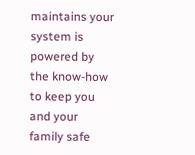maintains your system is powered by the know-how to keep you and your family safe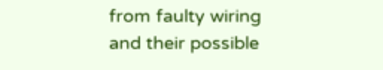from faulty wiring and their possible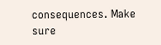consequences. Make sure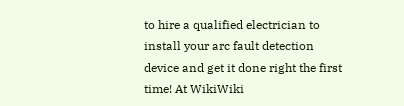to hire a qualified electrician to install your arc fault detection device and get it done right the first time! At WikiWiki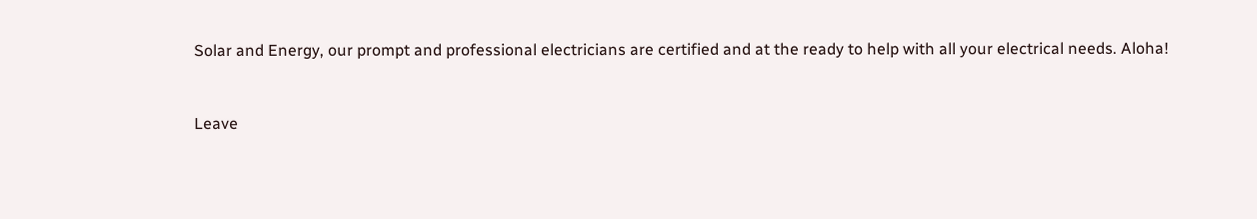Solar and Energy, our prompt and professional electricians are certified and at the ready to help with all your electrical needs. Aloha!


Leave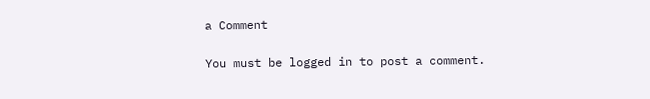a Comment

You must be logged in to post a comment.